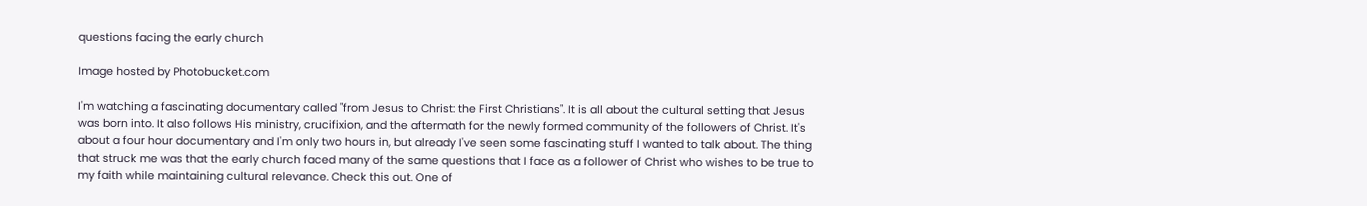questions facing the early church

Image hosted by Photobucket.com

I'm watching a fascinating documentary called "from Jesus to Christ: the First Christians". It is all about the cultural setting that Jesus was born into. It also follows His ministry, crucifixion, and the aftermath for the newly formed community of the followers of Christ. It's about a four hour documentary and I'm only two hours in, but already I've seen some fascinating stuff I wanted to talk about. The thing that struck me was that the early church faced many of the same questions that I face as a follower of Christ who wishes to be true to my faith while maintaining cultural relevance. Check this out. One of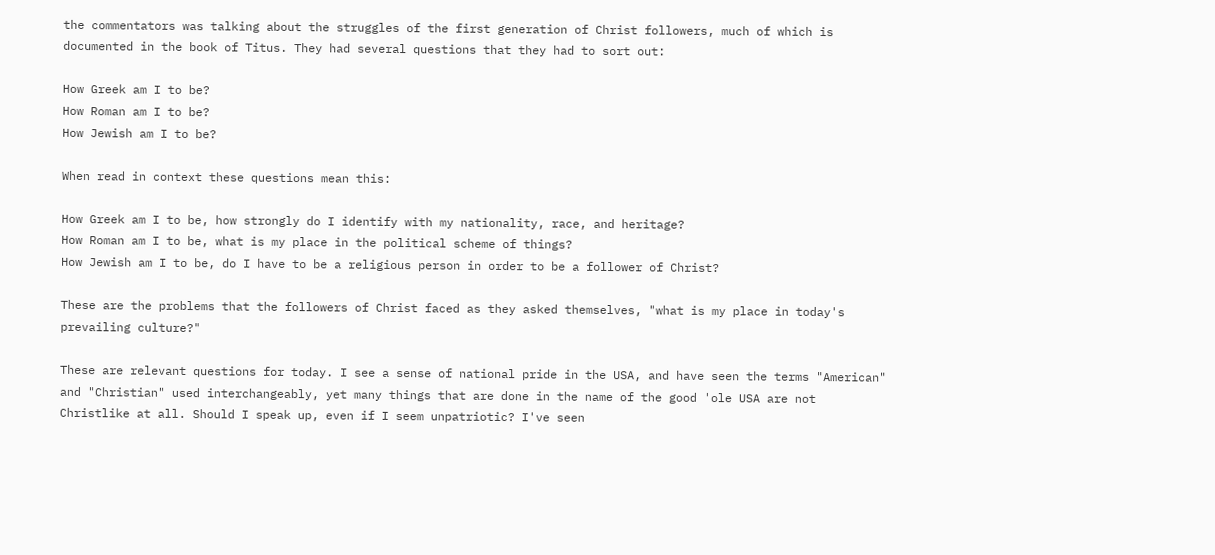the commentators was talking about the struggles of the first generation of Christ followers, much of which is documented in the book of Titus. They had several questions that they had to sort out:

How Greek am I to be?
How Roman am I to be?
How Jewish am I to be?

When read in context these questions mean this:

How Greek am I to be, how strongly do I identify with my nationality, race, and heritage?
How Roman am I to be, what is my place in the political scheme of things?
How Jewish am I to be, do I have to be a religious person in order to be a follower of Christ?

These are the problems that the followers of Christ faced as they asked themselves, "what is my place in today's prevailing culture?"

These are relevant questions for today. I see a sense of national pride in the USA, and have seen the terms "American" and "Christian" used interchangeably, yet many things that are done in the name of the good 'ole USA are not Christlike at all. Should I speak up, even if I seem unpatriotic? I've seen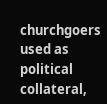churchgoers used as political collateral,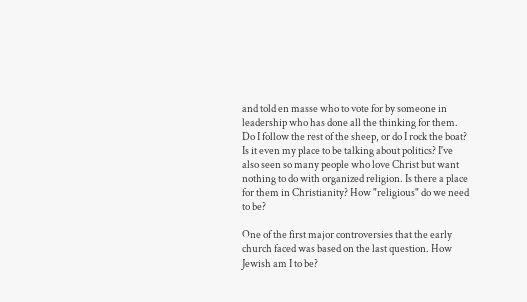and told en masse who to vote for by someone in leadership who has done all the thinking for them. Do I follow the rest of the sheep, or do I rock the boat? Is it even my place to be talking about politics? I've also seen so many people who love Christ but want nothing to do with organized religion. Is there a place for them in Christianity? How "religious" do we need to be?

One of the first major controversies that the early church faced was based on the last question. How Jewish am I to be?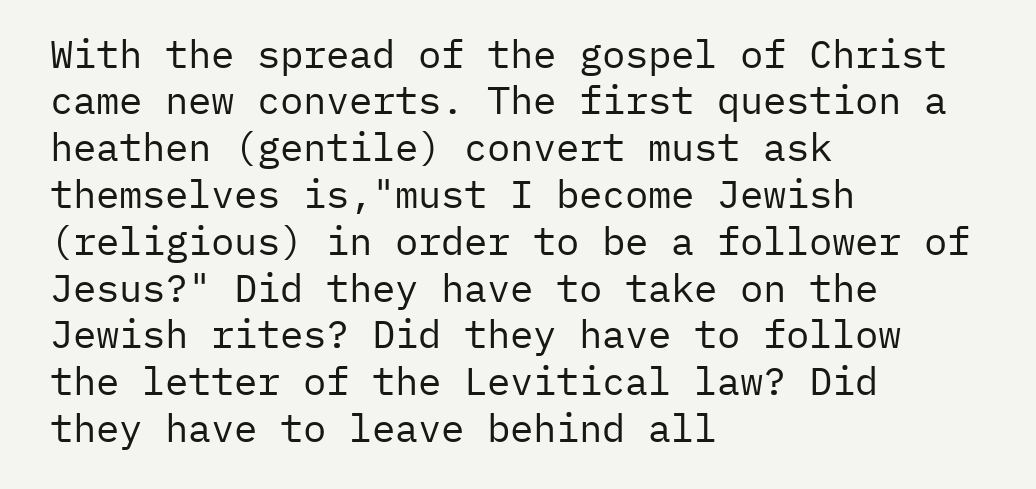With the spread of the gospel of Christ came new converts. The first question a heathen (gentile) convert must ask themselves is,"must I become Jewish (religious) in order to be a follower of Jesus?" Did they have to take on the Jewish rites? Did they have to follow the letter of the Levitical law? Did they have to leave behind all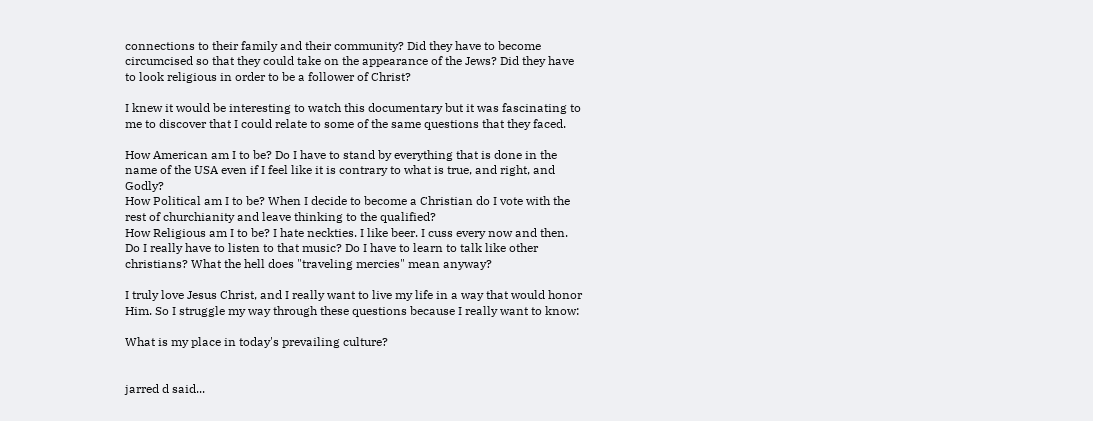connections to their family and their community? Did they have to become circumcised so that they could take on the appearance of the Jews? Did they have to look religious in order to be a follower of Christ?

I knew it would be interesting to watch this documentary but it was fascinating to me to discover that I could relate to some of the same questions that they faced.

How American am I to be? Do I have to stand by everything that is done in the name of the USA even if I feel like it is contrary to what is true, and right, and Godly?
How Political am I to be? When I decide to become a Christian do I vote with the rest of churchianity and leave thinking to the qualified?
How Religious am I to be? I hate neckties. I like beer. I cuss every now and then. Do I really have to listen to that music? Do I have to learn to talk like other christians? What the hell does "traveling mercies" mean anyway?

I truly love Jesus Christ, and I really want to live my life in a way that would honor Him. So I struggle my way through these questions because I really want to know:

What is my place in today's prevailing culture?


jarred d said...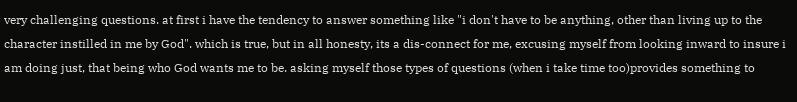very challenging questions. at first i have the tendency to answer something like "i don't have to be anything, other than living up to the character instilled in me by God". which is true, but in all honesty, its a dis-connect for me, excusing myself from looking inward to insure i am doing just, that being who God wants me to be. asking myself those types of questions (when i take time too)provides something to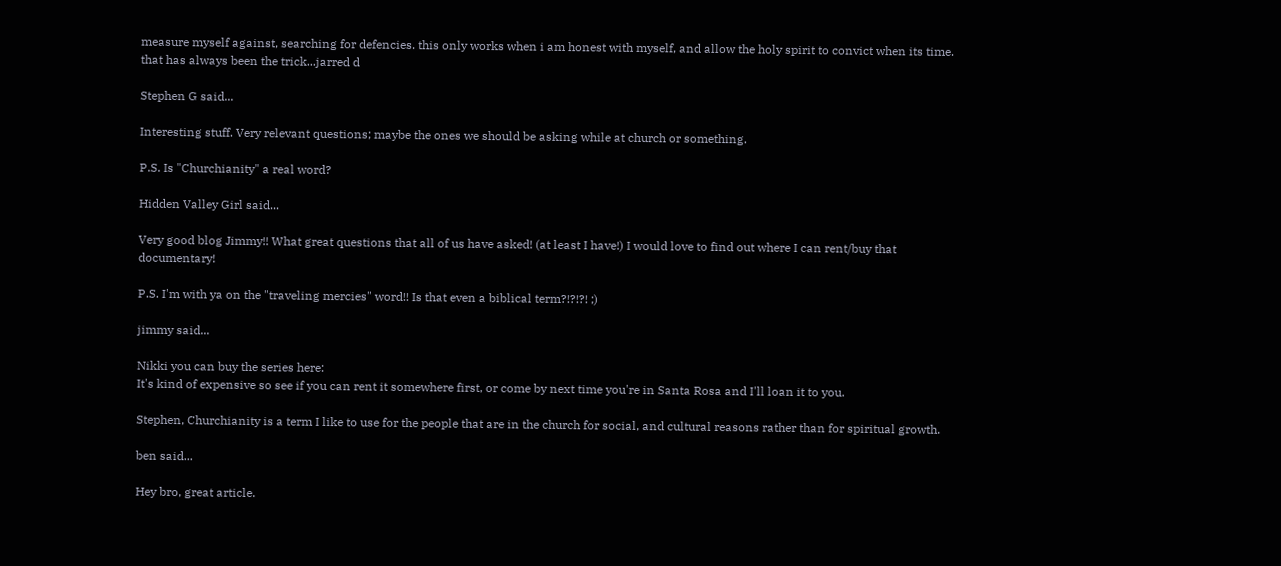measure myself against, searching for defencies. this only works when i am honest with myself, and allow the holy spirit to convict when its time. that has always been the trick...jarred d

Stephen G said...

Interesting stuff. Very relevant questions; maybe the ones we should be asking while at church or something.

P.S. Is "Churchianity" a real word?

Hidden Valley Girl said...

Very good blog Jimmy!! What great questions that all of us have asked! (at least I have!) I would love to find out where I can rent/buy that documentary!

P.S. I'm with ya on the "traveling mercies" word!! Is that even a biblical term?!?!?! ;)

jimmy said...

Nikki you can buy the series here:
It's kind of expensive so see if you can rent it somewhere first, or come by next time you're in Santa Rosa and I'll loan it to you.

Stephen, Churchianity is a term I like to use for the people that are in the church for social, and cultural reasons rather than for spiritual growth.

ben said...

Hey bro, great article.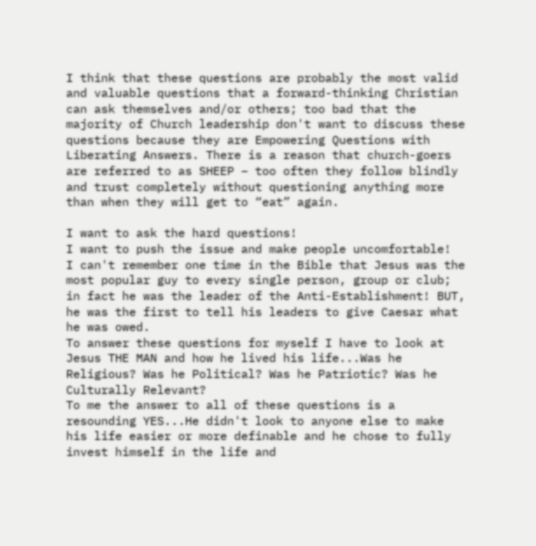I think that these questions are probably the most valid and valuable questions that a forward-thinking Christian can ask themselves and/or others; too bad that the majority of Church leadership don't want to discuss these questions because they are Empowering Questions with Liberating Answers. There is a reason that church-goers are referred to as SHEEP – too often they follow blindly and trust completely without questioning anything more than when they will get to “eat” again.

I want to ask the hard questions!
I want to push the issue and make people uncomfortable!
I can't remember one time in the Bible that Jesus was the most popular guy to every single person, group or club; in fact he was the leader of the Anti-Establishment! BUT, he was the first to tell his leaders to give Caesar what he was owed.
To answer these questions for myself I have to look at Jesus THE MAN and how he lived his life...Was he Religious? Was he Political? Was he Patriotic? Was he Culturally Relevant?
To me the answer to all of these questions is a resounding YES...He didn't look to anyone else to make his life easier or more definable and he chose to fully invest himself in the life and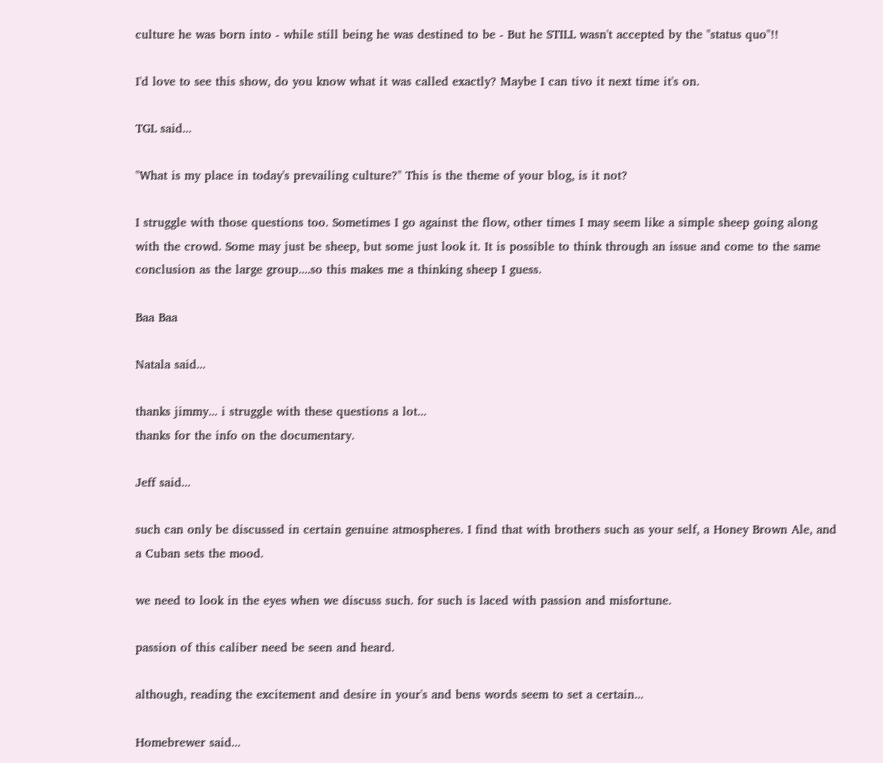culture he was born into - while still being he was destined to be - But he STILL wasn't accepted by the "status quo"!!

I'd love to see this show, do you know what it was called exactly? Maybe I can tivo it next time it's on.

TGL said...

"What is my place in today's prevailing culture?" This is the theme of your blog, is it not?

I struggle with those questions too. Sometimes I go against the flow, other times I may seem like a simple sheep going along with the crowd. Some may just be sheep, but some just look it. It is possible to think through an issue and come to the same conclusion as the large group....so this makes me a thinking sheep I guess.

Baa Baa

Natala said...

thanks jimmy... i struggle with these questions a lot...
thanks for the info on the documentary.

Jeff said...

such can only be discussed in certain genuine atmospheres. I find that with brothers such as your self, a Honey Brown Ale, and a Cuban sets the mood.

we need to look in the eyes when we discuss such. for such is laced with passion and misfortune.

passion of this caliber need be seen and heard.

although, reading the excitement and desire in your's and bens words seem to set a certain...

Homebrewer said...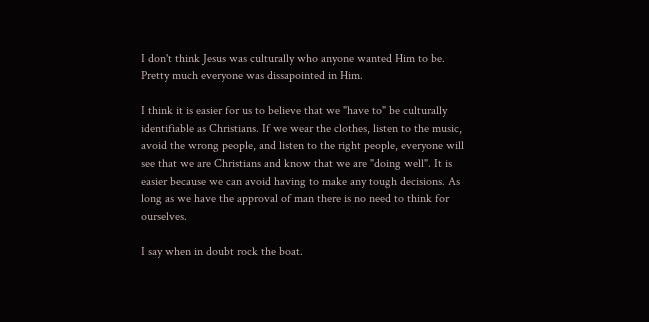I don't think Jesus was culturally who anyone wanted Him to be. Pretty much everyone was dissapointed in Him.

I think it is easier for us to believe that we "have to" be culturally identifiable as Christians. If we wear the clothes, listen to the music, avoid the wrong people, and listen to the right people, everyone will see that we are Christians and know that we are "doing well". It is easier because we can avoid having to make any tough decisions. As long as we have the approval of man there is no need to think for ourselves.

I say when in doubt rock the boat.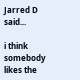Jarred D said...

i think somebody likes the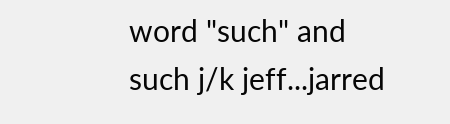word "such" and such j/k jeff...jarred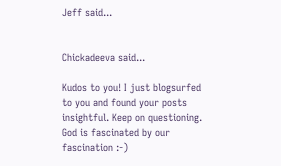Jeff said...


Chickadeeva said...

Kudos to you! I just blogsurfed to you and found your posts insightful. Keep on questioning. God is fascinated by our fascination :-)